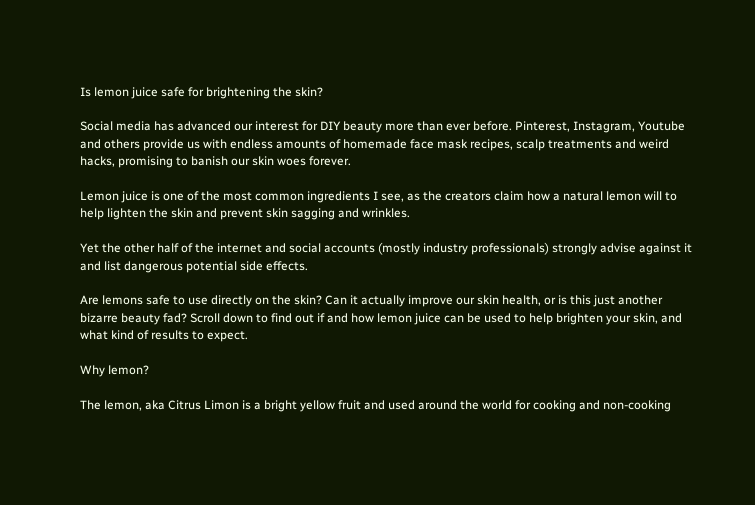Is lemon juice safe for brightening the skin?

Social media has advanced our interest for DIY beauty more than ever before. Pinterest, Instagram, Youtube and others provide us with endless amounts of homemade face mask recipes, scalp treatments and weird hacks, promising to banish our skin woes forever.

Lemon juice is one of the most common ingredients I see, as the creators claim how a natural lemon will to help lighten the skin and prevent skin sagging and wrinkles.

Yet the other half of the internet and social accounts (mostly industry professionals) strongly advise against it and list dangerous potential side effects.

Are lemons safe to use directly on the skin? Can it actually improve our skin health, or is this just another bizarre beauty fad? Scroll down to find out if and how lemon juice can be used to help brighten your skin, and what kind of results to expect.

Why lemon?

The lemon, aka Citrus Limon is a bright yellow fruit and used around the world for cooking and non-cooking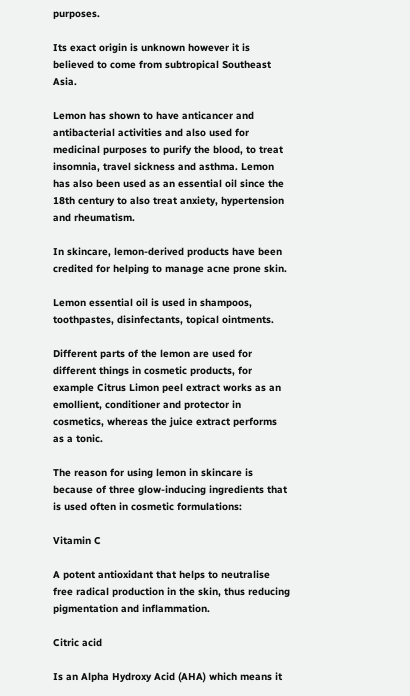purposes.

Its exact origin is unknown however it is believed to come from subtropical Southeast Asia.

Lemon has shown to have anticancer and antibacterial activities and also used for medicinal purposes to purify the blood, to treat insomnia, travel sickness and asthma. Lemon has also been used as an essential oil since the 18th century to also treat anxiety, hypertension and rheumatism.

In skincare, lemon-derived products have been credited for helping to manage acne prone skin.

Lemon essential oil is used in shampoos, toothpastes, disinfectants, topical ointments.

Different parts of the lemon are used for different things in cosmetic products, for example Citrus Limon peel extract works as an emollient, conditioner and protector in cosmetics, whereas the juice extract performs as a tonic.

The reason for using lemon in skincare is because of three glow-inducing ingredients that is used often in cosmetic formulations:

Vitamin C

A potent antioxidant that helps to neutralise free radical production in the skin, thus reducing pigmentation and inflammation.

Citric acid

Is an Alpha Hydroxy Acid (AHA) which means it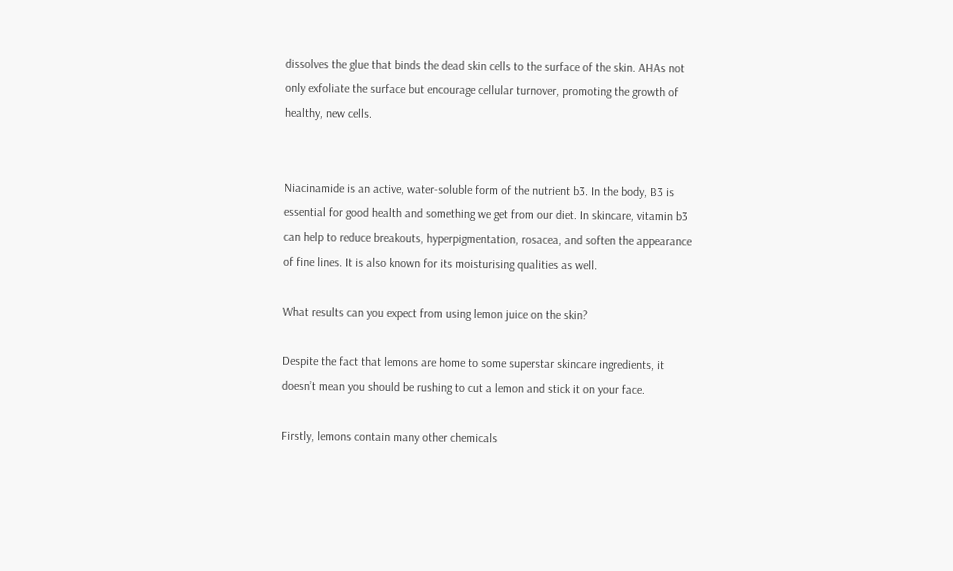dissolves the glue that binds the dead skin cells to the surface of the skin. AHAs not only exfoliate the surface but encourage cellular turnover, promoting the growth of healthy, new cells.


Niacinamide is an active, water-soluble form of the nutrient b3. In the body, B3 is essential for good health and something we get from our diet. In skincare, vitamin b3 can help to reduce breakouts, hyperpigmentation, rosacea, and soften the appearance of fine lines. It is also known for its moisturising qualities as well.

What results can you expect from using lemon juice on the skin?

Despite the fact that lemons are home to some superstar skincare ingredients, it doesn’t mean you should be rushing to cut a lemon and stick it on your face.

Firstly, lemons contain many other chemicals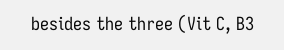besides the three (Vit C, B3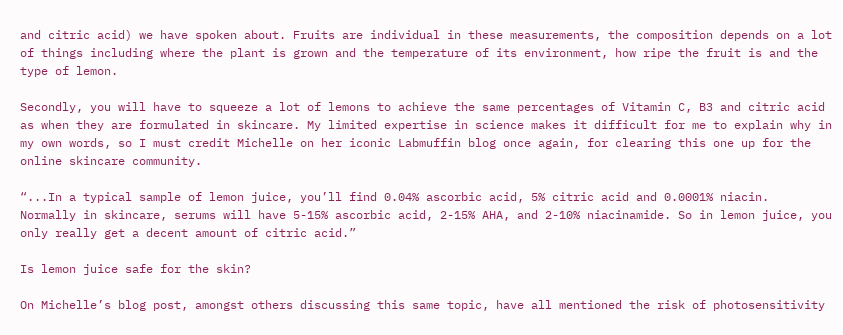and citric acid) we have spoken about. Fruits are individual in these measurements, the composition depends on a lot of things including where the plant is grown and the temperature of its environment, how ripe the fruit is and the type of lemon.

Secondly, you will have to squeeze a lot of lemons to achieve the same percentages of Vitamin C, B3 and citric acid as when they are formulated in skincare. My limited expertise in science makes it difficult for me to explain why in my own words, so I must credit Michelle on her iconic Labmuffin blog once again, for clearing this one up for the online skincare community.

“...In a typical sample of lemon juice, you’ll find 0.04% ascorbic acid, 5% citric acid and 0.0001% niacin.
Normally in skincare, serums will have 5-15% ascorbic acid, 2-15% AHA, and 2-10% niacinamide. So in lemon juice, you only really get a decent amount of citric acid.”

Is lemon juice safe for the skin?

On Michelle’s blog post, amongst others discussing this same topic, have all mentioned the risk of photosensitivity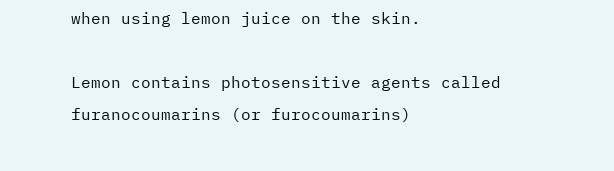when using lemon juice on the skin.

Lemon contains photosensitive agents called furanocoumarins (or furocoumarins)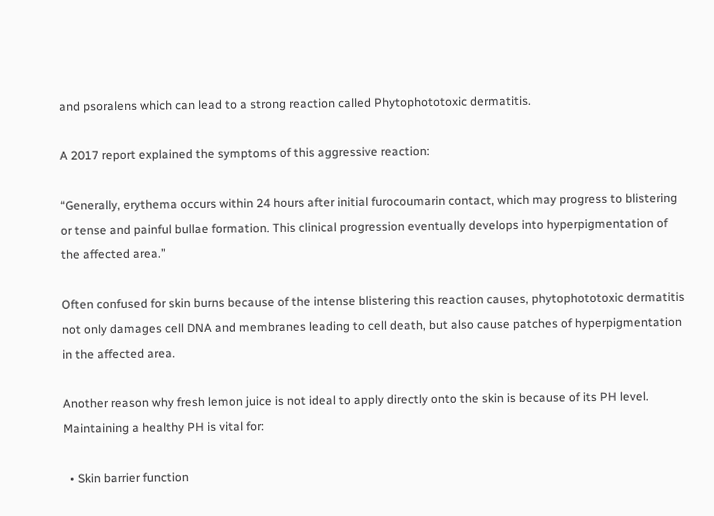and psoralens which can lead to a strong reaction called Phytophototoxic dermatitis.

A 2017 report explained the symptoms of this aggressive reaction:

“Generally, erythema occurs within 24 hours after initial furocoumarin contact, which may progress to blistering or tense and painful bullae formation. This clinical progression eventually develops into hyperpigmentation of the affected area.”

Often confused for skin burns because of the intense blistering this reaction causes, phytophototoxic dermatitis not only damages cell DNA and membranes leading to cell death, but also cause patches of hyperpigmentation in the affected area.

Another reason why fresh lemon juice is not ideal to apply directly onto the skin is because of its PH level. Maintaining a healthy PH is vital for:

  • Skin barrier function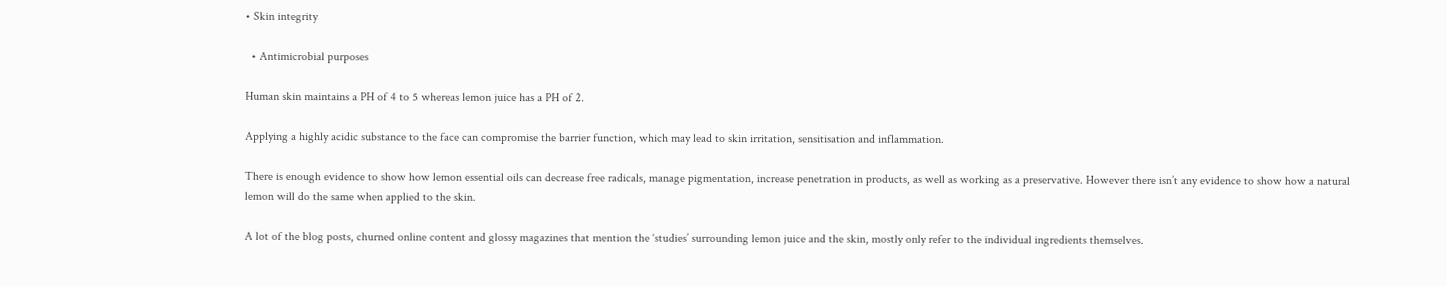• Skin integrity

  • Antimicrobial purposes

Human skin maintains a PH of 4 to 5 whereas lemon juice has a PH of 2.

Applying a highly acidic substance to the face can compromise the barrier function, which may lead to skin irritation, sensitisation and inflammation.

There is enough evidence to show how lemon essential oils can decrease free radicals, manage pigmentation, increase penetration in products, as well as working as a preservative. However there isn’t any evidence to show how a natural lemon will do the same when applied to the skin.

A lot of the blog posts, churned online content and glossy magazines that mention the ‘studies’ surrounding lemon juice and the skin, mostly only refer to the individual ingredients themselves.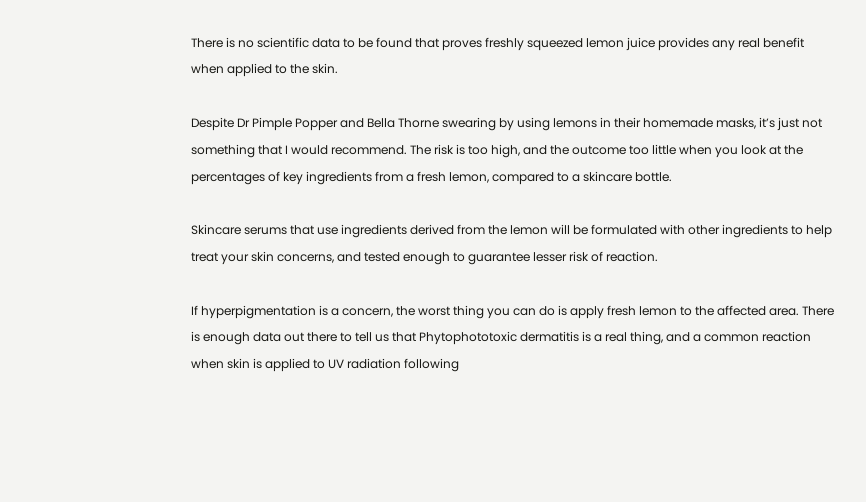There is no scientific data to be found that proves freshly squeezed lemon juice provides any real benefit when applied to the skin.

Despite Dr Pimple Popper and Bella Thorne swearing by using lemons in their homemade masks, it’s just not something that I would recommend. The risk is too high, and the outcome too little when you look at the percentages of key ingredients from a fresh lemon, compared to a skincare bottle.

Skincare serums that use ingredients derived from the lemon will be formulated with other ingredients to help treat your skin concerns, and tested enough to guarantee lesser risk of reaction.

If hyperpigmentation is a concern, the worst thing you can do is apply fresh lemon to the affected area. There is enough data out there to tell us that Phytophototoxic dermatitis is a real thing, and a common reaction when skin is applied to UV radiation following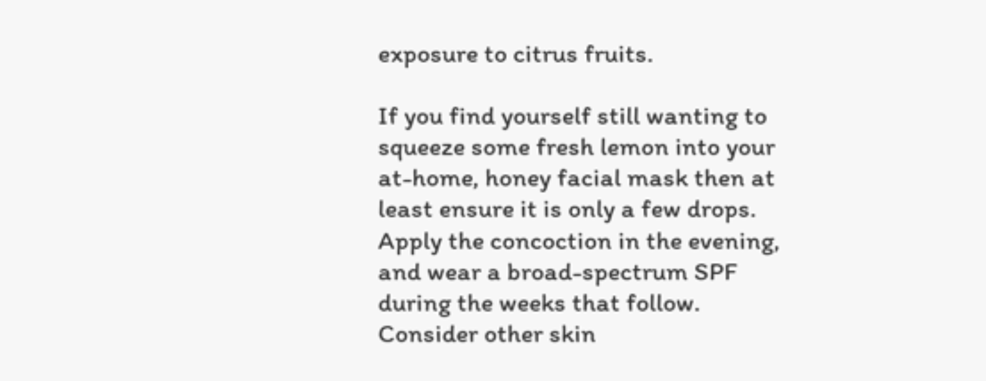exposure to citrus fruits.

If you find yourself still wanting to squeeze some fresh lemon into your at-home, honey facial mask then at least ensure it is only a few drops. Apply the concoction in the evening, and wear a broad-spectrum SPF during the weeks that follow. Consider other skin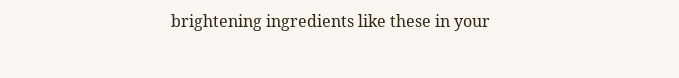brightening ingredients like these in your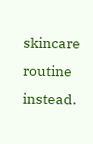skincare routine instead.